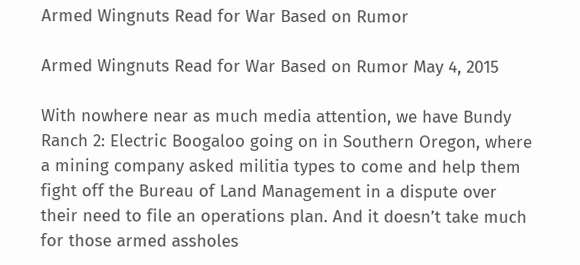Armed Wingnuts Read for War Based on Rumor

Armed Wingnuts Read for War Based on Rumor May 4, 2015

With nowhere near as much media attention, we have Bundy Ranch 2: Electric Boogaloo going on in Southern Oregon, where a mining company asked militia types to come and help them fight off the Bureau of Land Management in a dispute over their need to file an operations plan. And it doesn’t take much for those armed assholes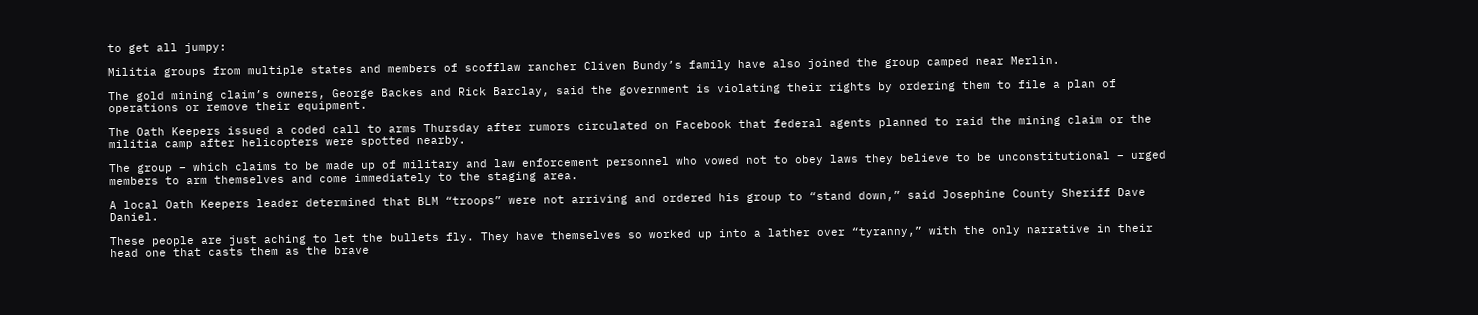to get all jumpy:

Militia groups from multiple states and members of scofflaw rancher Cliven Bundy’s family have also joined the group camped near Merlin.

The gold mining claim’s owners, George Backes and Rick Barclay, said the government is violating their rights by ordering them to file a plan of operations or remove their equipment.

The Oath Keepers issued a coded call to arms Thursday after rumors circulated on Facebook that federal agents planned to raid the mining claim or the militia camp after helicopters were spotted nearby.

The group – which claims to be made up of military and law enforcement personnel who vowed not to obey laws they believe to be unconstitutional – urged members to arm themselves and come immediately to the staging area.

A local Oath Keepers leader determined that BLM “troops” were not arriving and ordered his group to “stand down,” said Josephine County Sheriff Dave Daniel.

These people are just aching to let the bullets fly. They have themselves so worked up into a lather over “tyranny,” with the only narrative in their head one that casts them as the brave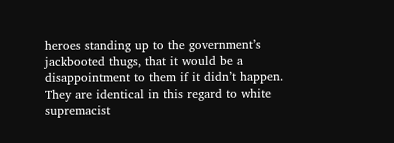heroes standing up to the government’s jackbooted thugs, that it would be a disappointment to them if it didn’t happen. They are identical in this regard to white supremacist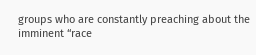groups who are constantly preaching about the imminent “race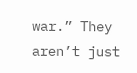war.” They aren’t just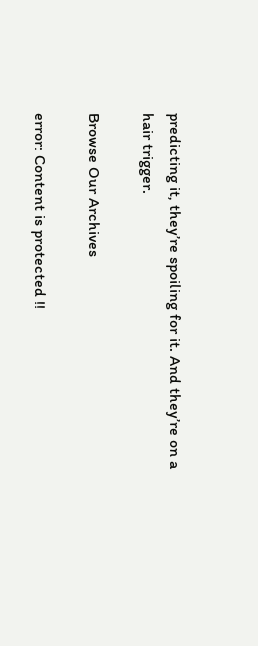predicting it, they’re spoiling for it. And they’re on a hair trigger.

Browse Our Archives

error: Content is protected !!